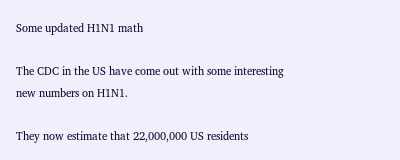Some updated H1N1 math

The CDC in the US have come out with some interesting new numbers on H1N1.

They now estimate that 22,000,000 US residents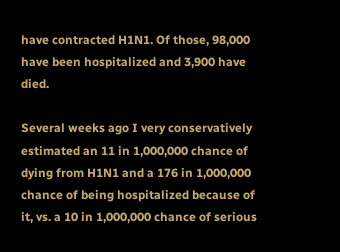have contracted H1N1. Of those, 98,000 have been hospitalized and 3,900 have died.

Several weeks ago I very conservatively estimated an 11 in 1,000,000 chance of dying from H1N1 and a 176 in 1,000,000 chance of being hospitalized because of it, vs. a 10 in 1,000,000 chance of serious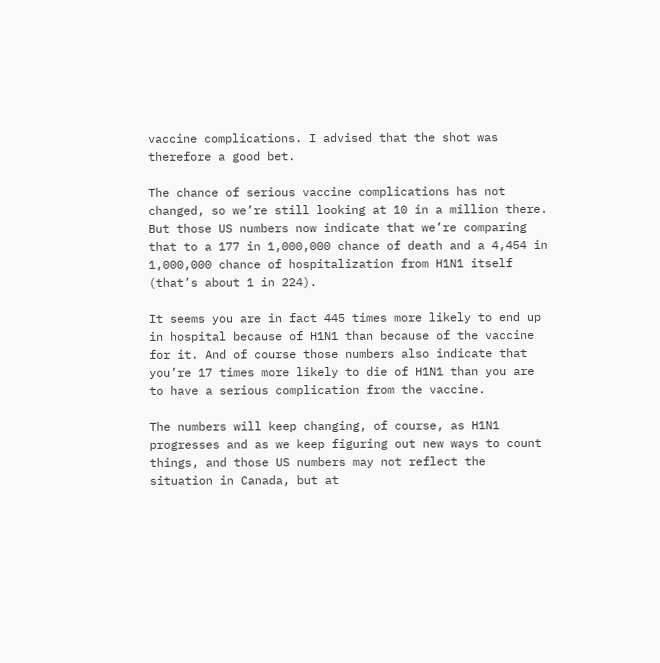vaccine complications. I advised that the shot was therefore a good bet.

The chance of serious vaccine complications has not changed, so we’re still looking at 10 in a million there. But those US numbers now indicate that we’re comparing that to a 177 in 1,000,000 chance of death and a 4,454 in 1,000,000 chance of hospitalization from H1N1 itself (that’s about 1 in 224).

It seems you are in fact 445 times more likely to end up in hospital because of H1N1 than because of the vaccine for it. And of course those numbers also indicate that you’re 17 times more likely to die of H1N1 than you are to have a serious complication from the vaccine.

The numbers will keep changing, of course, as H1N1 progresses and as we keep figuring out new ways to count things, and those US numbers may not reflect the situation in Canada, but at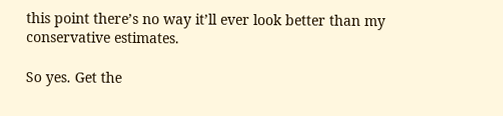this point there’s no way it’ll ever look better than my conservative estimates.

So yes. Get the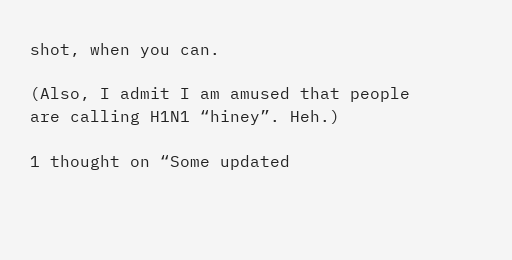shot, when you can.

(Also, I admit I am amused that people are calling H1N1 “hiney”. Heh.)

1 thought on “Some updated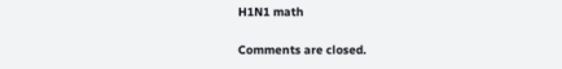H1N1 math

Comments are closed.